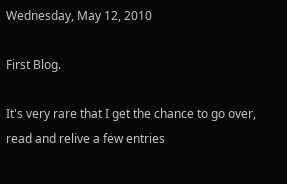Wednesday, May 12, 2010

First Blog.

It's very rare that I get the chance to go over, read and relive a few entries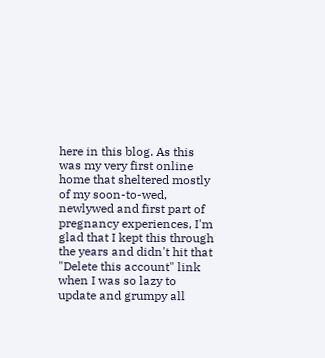here in this blog. As this was my very first online home that sheltered mostly of my soon-to-wed, newlywed and first part of pregnancy experiences, I'm glad that I kept this through the years and didn't hit that "Delete this account" link when I was so lazy to update and grumpy all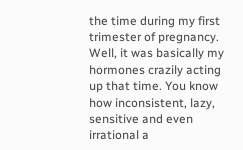the time during my first trimester of pregnancy. Well, it was basically my hormones crazily acting up that time. You know how inconsistent, lazy, sensitive and even irrational a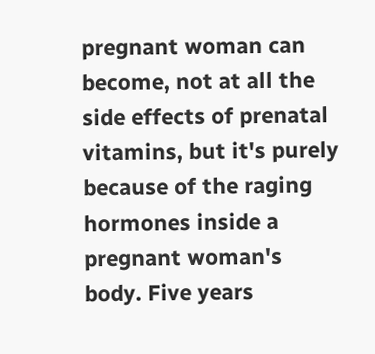pregnant woman can become, not at all the side effects of prenatal vitamins, but it's purely because of the raging hormones inside a pregnant woman's body. Five years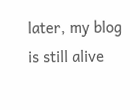later, my blog is still alive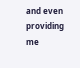and even providing me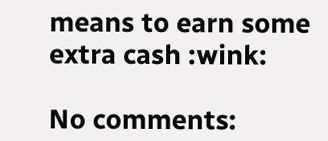means to earn some extra cash :wink:

No comments: